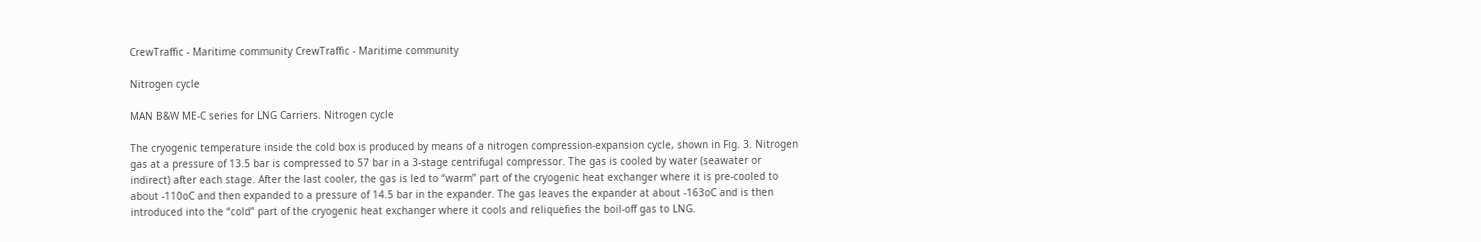CrewTraffic - Maritime community CrewTraffic - Maritime community

Nitrogen cycle

MAN B&W ME-C series for LNG Carriers. Nitrogen cycle

The cryogenic temperature inside the cold box is produced by means of a nitrogen compression-expansion cycle, shown in Fig. 3. Nitrogen gas at a pressure of 13.5 bar is compressed to 57 bar in a 3-stage centrifugal compressor. The gas is cooled by water (seawater or indirect) after each stage. After the last cooler, the gas is led to “warm” part of the cryogenic heat exchanger where it is pre-cooled to about -110oC and then expanded to a pressure of 14.5 bar in the expander. The gas leaves the expander at about -163oC and is then introduced into the “cold” part of the cryogenic heat exchanger where it cools and reliquefies the boil-off gas to LNG.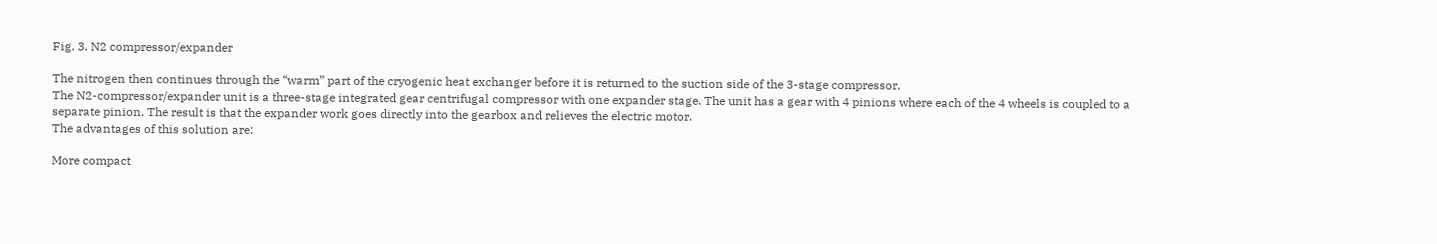Fig. 3. N2 compressor/expander

The nitrogen then continues through the “warm” part of the cryogenic heat exchanger before it is returned to the suction side of the 3-stage compressor.
The N2-compressor/expander unit is a three-stage integrated gear centrifugal compressor with one expander stage. The unit has a gear with 4 pinions where each of the 4 wheels is coupled to a separate pinion. The result is that the expander work goes directly into the gearbox and relieves the electric motor.
The advantages of this solution are:

More compact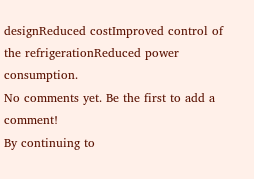designReduced costImproved control of the refrigerationReduced power consumption.
No comments yet. Be the first to add a comment!
By continuing to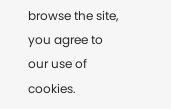browse the site, you agree to our use of cookies.